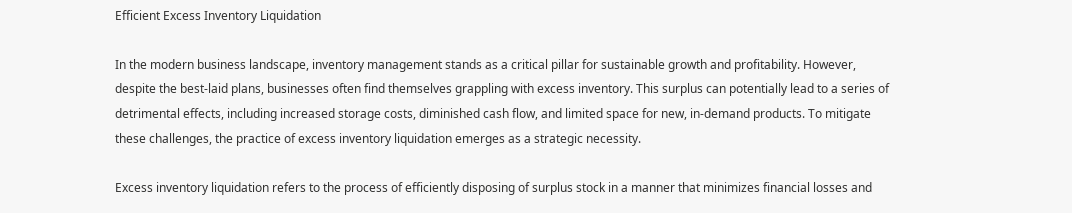Efficient Excess Inventory Liquidation

In the modern business landscape, inventory management stands as a critical pillar for sustainable growth and profitability. However, despite the best-laid plans, businesses often find themselves grappling with excess inventory. This surplus can potentially lead to a series of detrimental effects, including increased storage costs, diminished cash flow, and limited space for new, in-demand products. To mitigate these challenges, the practice of excess inventory liquidation emerges as a strategic necessity.

Excess inventory liquidation refers to the process of efficiently disposing of surplus stock in a manner that minimizes financial losses and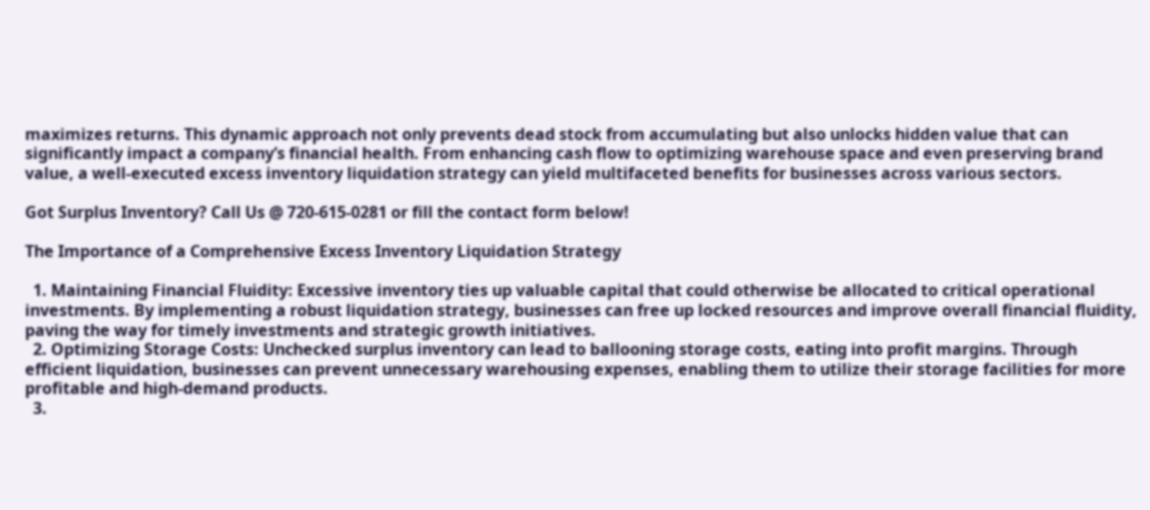maximizes returns. This dynamic approach not only prevents dead stock from accumulating but also unlocks hidden value that can significantly impact a company’s financial health. From enhancing cash flow to optimizing warehouse space and even preserving brand value, a well-executed excess inventory liquidation strategy can yield multifaceted benefits for businesses across various sectors.

Got Surplus Inventory? Call Us @ 720-615-0281 or fill the contact form below!

The Importance of a Comprehensive Excess Inventory Liquidation Strategy

  1. Maintaining Financial Fluidity: Excessive inventory ties up valuable capital that could otherwise be allocated to critical operational investments. By implementing a robust liquidation strategy, businesses can free up locked resources and improve overall financial fluidity, paving the way for timely investments and strategic growth initiatives.
  2. Optimizing Storage Costs: Unchecked surplus inventory can lead to ballooning storage costs, eating into profit margins. Through efficient liquidation, businesses can prevent unnecessary warehousing expenses, enabling them to utilize their storage facilities for more profitable and high-demand products.
  3.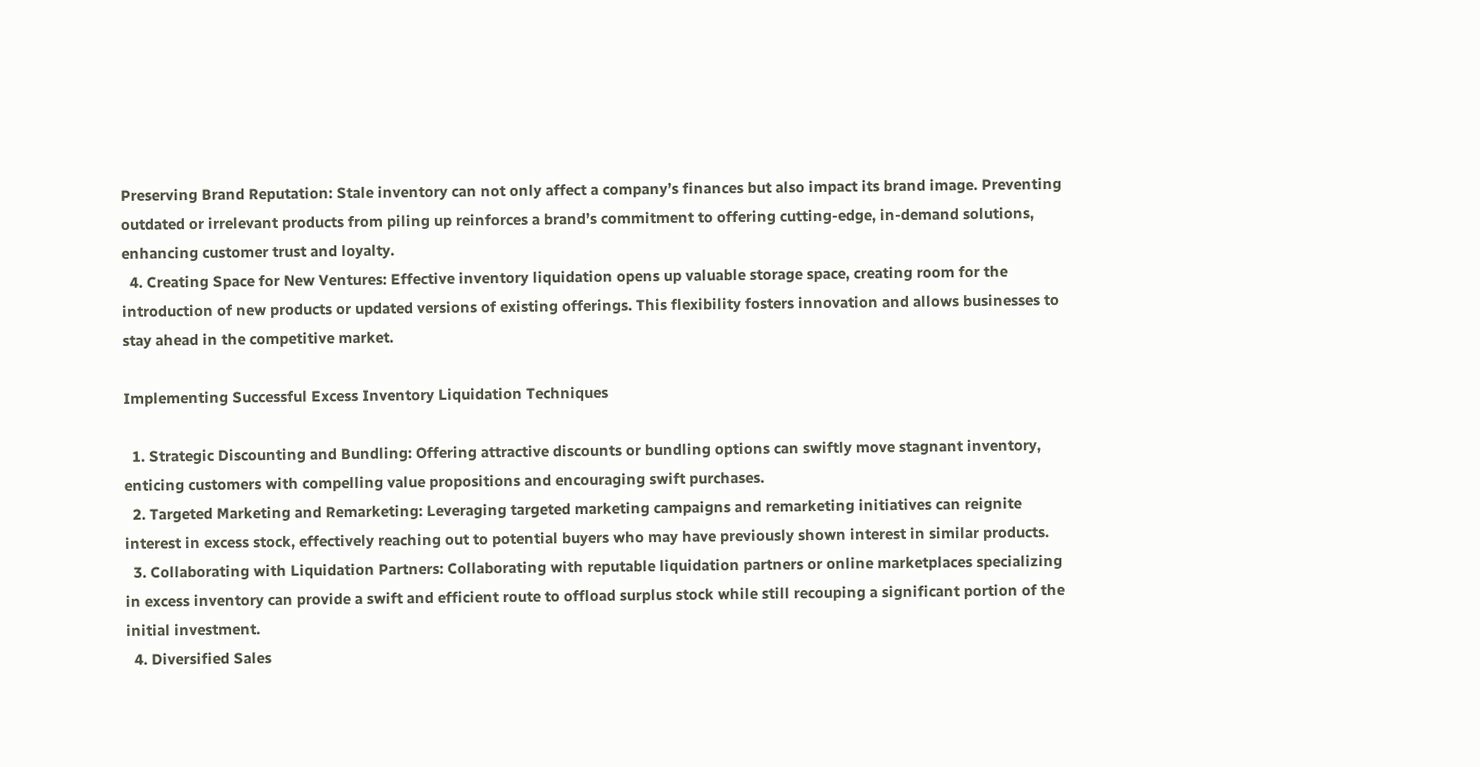Preserving Brand Reputation: Stale inventory can not only affect a company’s finances but also impact its brand image. Preventing outdated or irrelevant products from piling up reinforces a brand’s commitment to offering cutting-edge, in-demand solutions, enhancing customer trust and loyalty.
  4. Creating Space for New Ventures: Effective inventory liquidation opens up valuable storage space, creating room for the introduction of new products or updated versions of existing offerings. This flexibility fosters innovation and allows businesses to stay ahead in the competitive market.

Implementing Successful Excess Inventory Liquidation Techniques

  1. Strategic Discounting and Bundling: Offering attractive discounts or bundling options can swiftly move stagnant inventory, enticing customers with compelling value propositions and encouraging swift purchases.
  2. Targeted Marketing and Remarketing: Leveraging targeted marketing campaigns and remarketing initiatives can reignite interest in excess stock, effectively reaching out to potential buyers who may have previously shown interest in similar products.
  3. Collaborating with Liquidation Partners: Collaborating with reputable liquidation partners or online marketplaces specializing in excess inventory can provide a swift and efficient route to offload surplus stock while still recouping a significant portion of the initial investment.
  4. Diversified Sales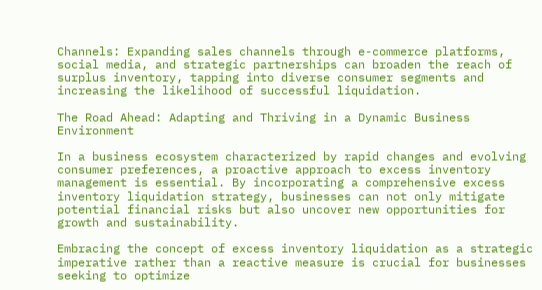Channels: Expanding sales channels through e-commerce platforms, social media, and strategic partnerships can broaden the reach of surplus inventory, tapping into diverse consumer segments and increasing the likelihood of successful liquidation.

The Road Ahead: Adapting and Thriving in a Dynamic Business Environment

In a business ecosystem characterized by rapid changes and evolving consumer preferences, a proactive approach to excess inventory management is essential. By incorporating a comprehensive excess inventory liquidation strategy, businesses can not only mitigate potential financial risks but also uncover new opportunities for growth and sustainability.

Embracing the concept of excess inventory liquidation as a strategic imperative rather than a reactive measure is crucial for businesses seeking to optimize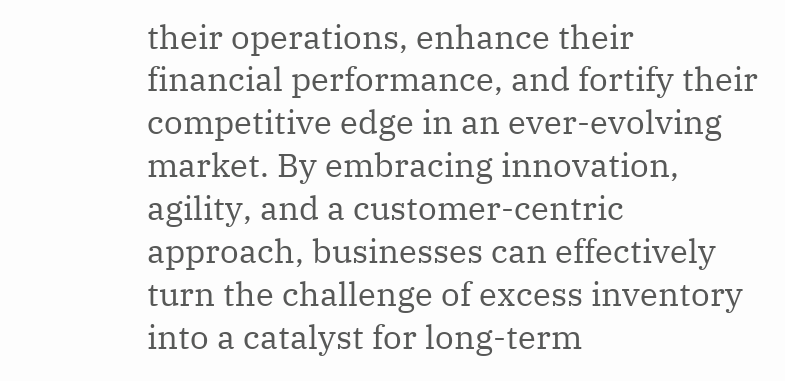their operations, enhance their financial performance, and fortify their competitive edge in an ever-evolving market. By embracing innovation, agility, and a customer-centric approach, businesses can effectively turn the challenge of excess inventory into a catalyst for long-term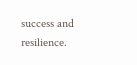success and resilience.